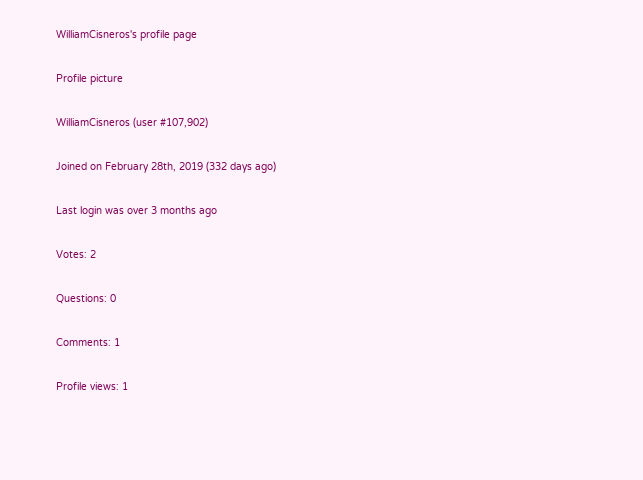WilliamCisneros's profile page

Profile picture

WilliamCisneros (user #107,902)

Joined on February 28th, 2019 (332 days ago)

Last login was over 3 months ago

Votes: 2

Questions: 0

Comments: 1

Profile views: 1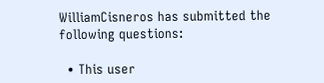WilliamCisneros has submitted the following questions:

  • This user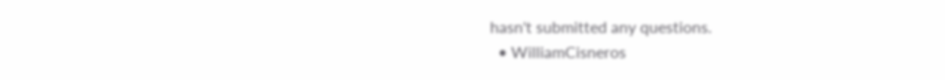hasn't submitted any questions.
  • WilliamCisneros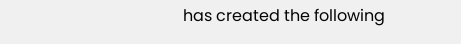has created the following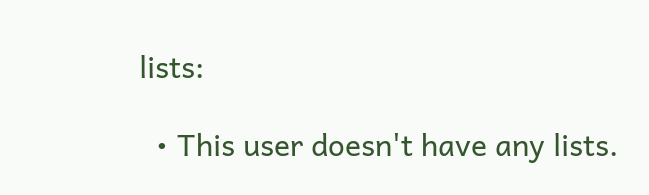lists:

  • This user doesn't have any lists.